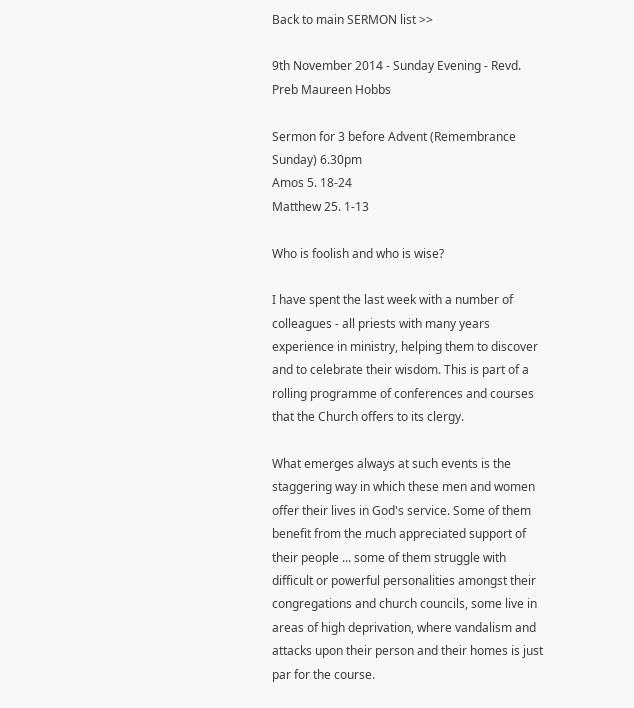Back to main SERMON list >>

9th November 2014 - Sunday Evening - Revd. Preb Maureen Hobbs

Sermon for 3 before Advent (Remembrance Sunday) 6.30pm
Amos 5. 18-24
Matthew 25. 1-13

Who is foolish and who is wise?

I have spent the last week with a number of colleagues - all priests with many years experience in ministry, helping them to discover and to celebrate their wisdom. This is part of a rolling programme of conferences and courses that the Church offers to its clergy.

What emerges always at such events is the staggering way in which these men and women offer their lives in God's service. Some of them benefit from the much appreciated support of their people ... some of them struggle with difficult or powerful personalities amongst their congregations and church councils, some live in areas of high deprivation, where vandalism and attacks upon their person and their homes is just par for the course.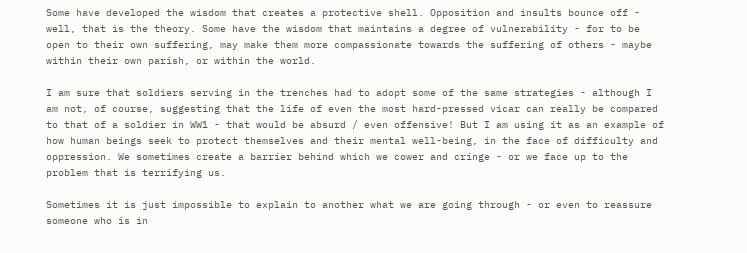Some have developed the wisdom that creates a protective shell. Opposition and insults bounce off - well, that is the theory. Some have the wisdom that maintains a degree of vulnerability - for to be open to their own suffering, may make them more compassionate towards the suffering of others - maybe within their own parish, or within the world.

I am sure that soldiers serving in the trenches had to adopt some of the same strategies - although I am not, of course, suggesting that the life of even the most hard-pressed vicar can really be compared to that of a soldier in WW1 - that would be absurd / even offensive! But I am using it as an example of how human beings seek to protect themselves and their mental well-being, in the face of difficulty and oppression. We sometimes create a barrier behind which we cower and cringe - or we face up to the problem that is terrifying us.

Sometimes it is just impossible to explain to another what we are going through - or even to reassure someone who is in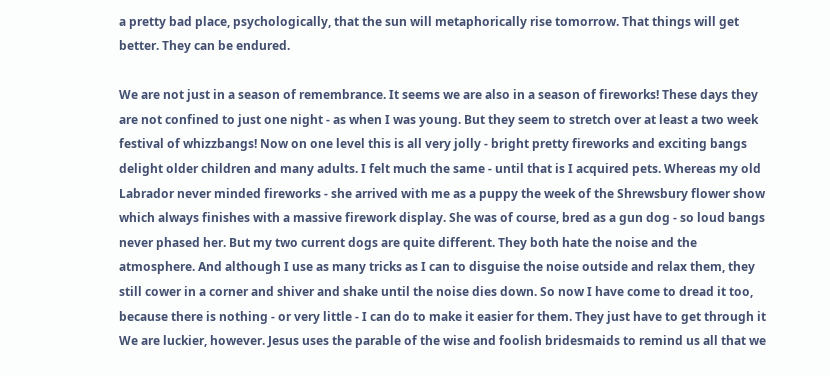a pretty bad place, psychologically, that the sun will metaphorically rise tomorrow. That things will get better. They can be endured.

We are not just in a season of remembrance. It seems we are also in a season of fireworks! These days they are not confined to just one night - as when I was young. But they seem to stretch over at least a two week festival of whizzbangs! Now on one level this is all very jolly - bright pretty fireworks and exciting bangs delight older children and many adults. I felt much the same - until that is I acquired pets. Whereas my old Labrador never minded fireworks - she arrived with me as a puppy the week of the Shrewsbury flower show which always finishes with a massive firework display. She was of course, bred as a gun dog - so loud bangs never phased her. But my two current dogs are quite different. They both hate the noise and the atmosphere. And although I use as many tricks as I can to disguise the noise outside and relax them, they still cower in a corner and shiver and shake until the noise dies down. So now I have come to dread it too, because there is nothing - or very little - I can do to make it easier for them. They just have to get through it
We are luckier, however. Jesus uses the parable of the wise and foolish bridesmaids to remind us all that we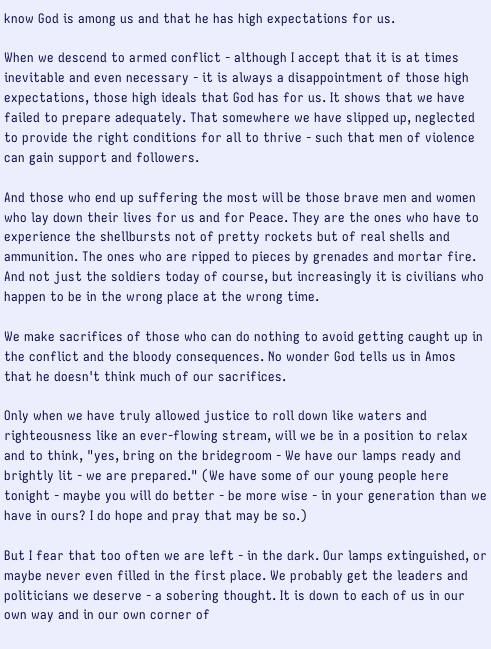know God is among us and that he has high expectations for us.

When we descend to armed conflict - although I accept that it is at times inevitable and even necessary - it is always a disappointment of those high expectations, those high ideals that God has for us. It shows that we have failed to prepare adequately. That somewhere we have slipped up, neglected to provide the right conditions for all to thrive - such that men of violence can gain support and followers.

And those who end up suffering the most will be those brave men and women who lay down their lives for us and for Peace. They are the ones who have to experience the shellbursts not of pretty rockets but of real shells and ammunition. The ones who are ripped to pieces by grenades and mortar fire. And not just the soldiers today of course, but increasingly it is civilians who happen to be in the wrong place at the wrong time.

We make sacrifices of those who can do nothing to avoid getting caught up in the conflict and the bloody consequences. No wonder God tells us in Amos that he doesn't think much of our sacrifices.

Only when we have truly allowed justice to roll down like waters and righteousness like an ever-flowing stream, will we be in a position to relax and to think, "yes, bring on the bridegroom - We have our lamps ready and brightly lit - we are prepared." (We have some of our young people here tonight - maybe you will do better - be more wise - in your generation than we have in ours? I do hope and pray that may be so.)

But I fear that too often we are left - in the dark. Our lamps extinguished, or maybe never even filled in the first place. We probably get the leaders and politicians we deserve - a sobering thought. It is down to each of us in our own way and in our own corner of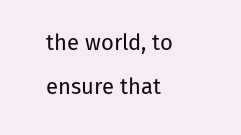the world, to ensure that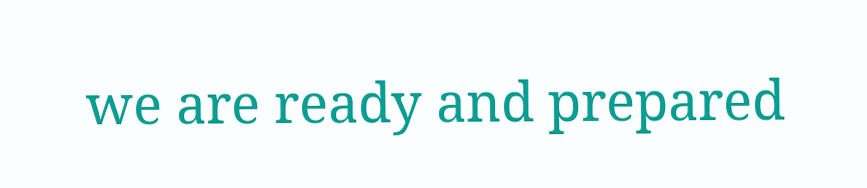we are ready and prepared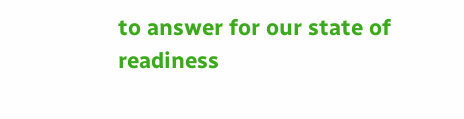to answer for our state of readiness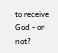to receive God - or not?